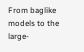From baglike models to the large-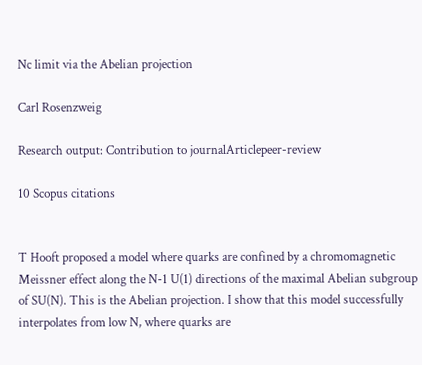Nc limit via the Abelian projection

Carl Rosenzweig

Research output: Contribution to journalArticlepeer-review

10 Scopus citations


T Hooft proposed a model where quarks are confined by a chromomagnetic Meissner effect along the N-1 U(1) directions of the maximal Abelian subgroup of SU(N). This is the Abelian projection. I show that this model successfully interpolates from low N, where quarks are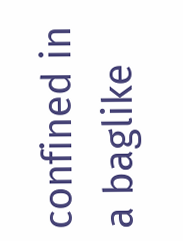confined in a baglike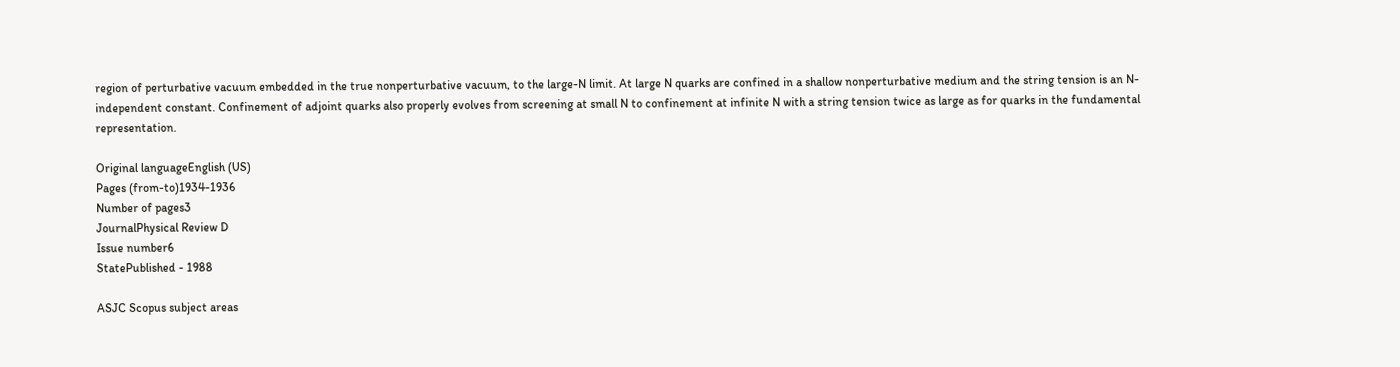region of perturbative vacuum embedded in the true nonperturbative vacuum, to the large-N limit. At large N quarks are confined in a shallow nonperturbative medium and the string tension is an N-independent constant. Confinement of adjoint quarks also properly evolves from screening at small N to confinement at infinite N with a string tension twice as large as for quarks in the fundamental representation.

Original languageEnglish (US)
Pages (from-to)1934-1936
Number of pages3
JournalPhysical Review D
Issue number6
StatePublished - 1988

ASJC Scopus subject areas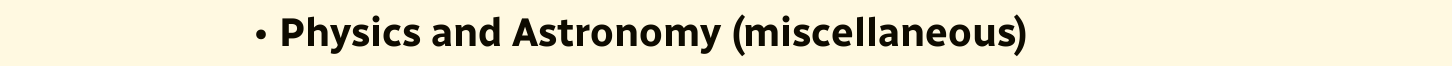• Physics and Astronomy (miscellaneous)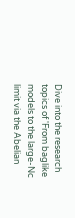Dive into the research topics of 'From baglike models to the large-Nc limit via the Abelian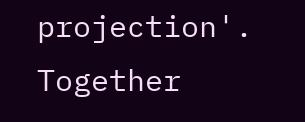projection'. Together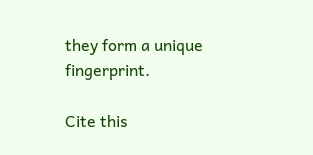they form a unique fingerprint.

Cite this